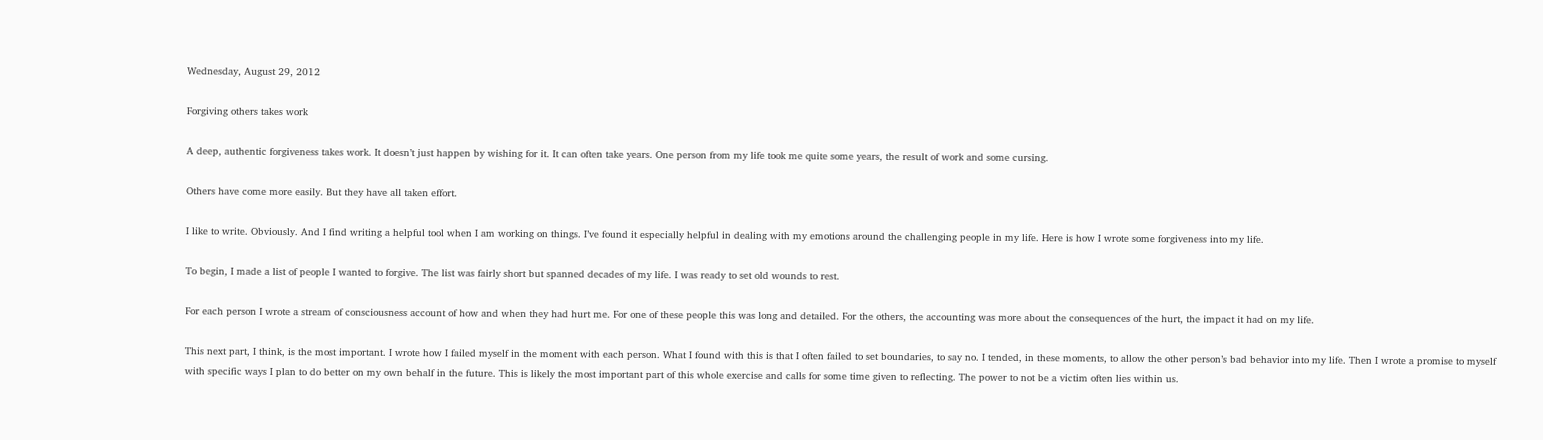Wednesday, August 29, 2012

Forgiving others takes work

A deep, authentic forgiveness takes work. It doesn’t just happen by wishing for it. It can often take years. One person from my life took me quite some years, the result of work and some cursing.

Others have come more easily. But they have all taken effort.

I like to write. Obviously. And I find writing a helpful tool when I am working on things. I’ve found it especially helpful in dealing with my emotions around the challenging people in my life. Here is how I wrote some forgiveness into my life.

To begin, I made a list of people I wanted to forgive. The list was fairly short but spanned decades of my life. I was ready to set old wounds to rest.

For each person I wrote a stream of consciousness account of how and when they had hurt me. For one of these people this was long and detailed. For the others, the accounting was more about the consequences of the hurt, the impact it had on my life.

This next part, I think, is the most important. I wrote how I failed myself in the moment with each person. What I found with this is that I often failed to set boundaries, to say no. I tended, in these moments, to allow the other person’s bad behavior into my life. Then I wrote a promise to myself with specific ways I plan to do better on my own behalf in the future. This is likely the most important part of this whole exercise and calls for some time given to reflecting. The power to not be a victim often lies within us.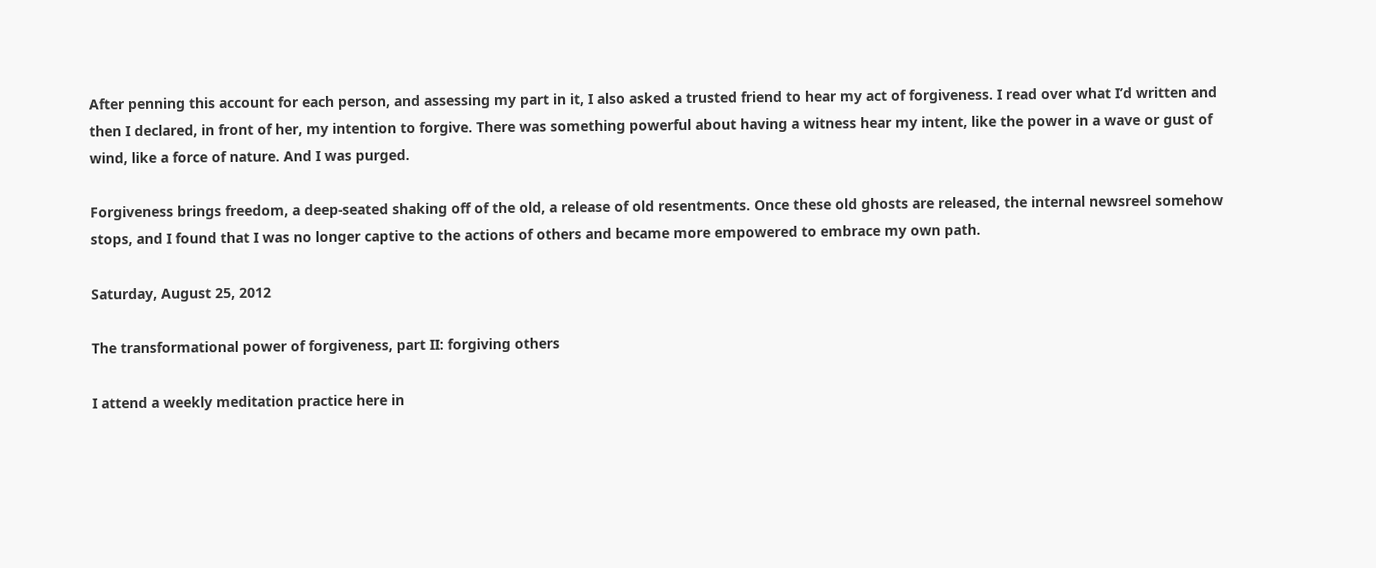After penning this account for each person, and assessing my part in it, I also asked a trusted friend to hear my act of forgiveness. I read over what I’d written and then I declared, in front of her, my intention to forgive. There was something powerful about having a witness hear my intent, like the power in a wave or gust of wind, like a force of nature. And I was purged.

Forgiveness brings freedom, a deep-seated shaking off of the old, a release of old resentments. Once these old ghosts are released, the internal newsreel somehow stops, and I found that I was no longer captive to the actions of others and became more empowered to embrace my own path.

Saturday, August 25, 2012

The transformational power of forgiveness, part II: forgiving others

I attend a weekly meditation practice here in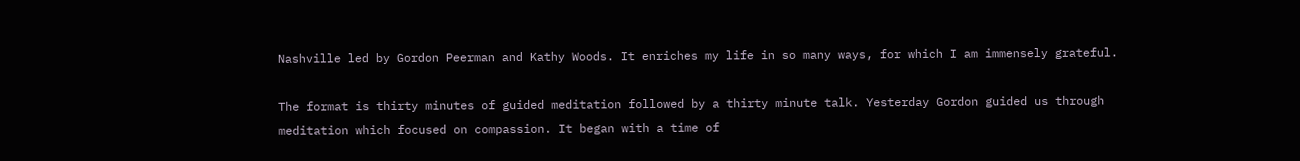Nashville led by Gordon Peerman and Kathy Woods. It enriches my life in so many ways, for which I am immensely grateful.

The format is thirty minutes of guided meditation followed by a thirty minute talk. Yesterday Gordon guided us through meditation which focused on compassion. It began with a time of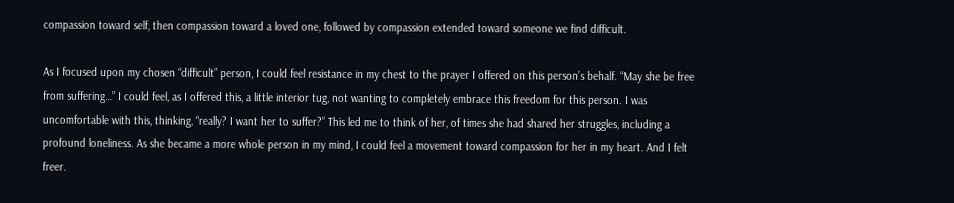compassion toward self, then compassion toward a loved one, followed by compassion extended toward someone we find difficult.

As I focused upon my chosen “difficult” person, I could feel resistance in my chest to the prayer I offered on this person’s behalf. “May she be free from suffering…” I could feel, as I offered this, a little interior tug, not wanting to completely embrace this freedom for this person. I was uncomfortable with this, thinking, “really? I want her to suffer?” This led me to think of her, of times she had shared her struggles, including a profound loneliness. As she became a more whole person in my mind, I could feel a movement toward compassion for her in my heart. And I felt freer.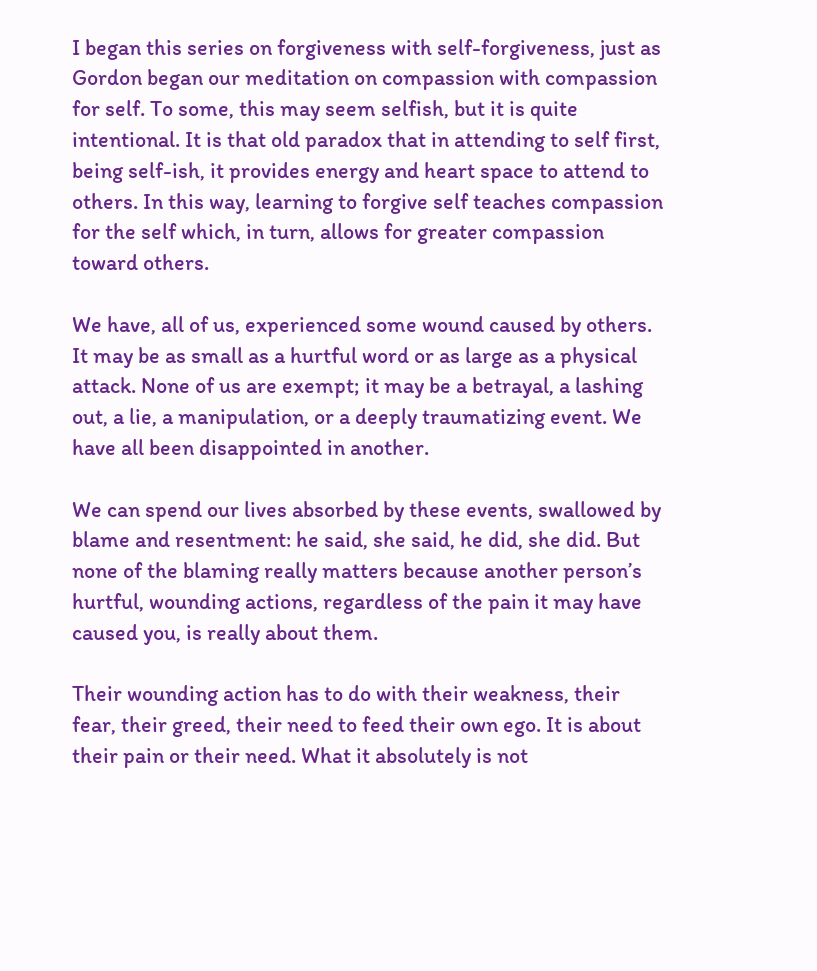I began this series on forgiveness with self-forgiveness, just as Gordon began our meditation on compassion with compassion for self. To some, this may seem selfish, but it is quite intentional. It is that old paradox that in attending to self first, being self-ish, it provides energy and heart space to attend to others. In this way, learning to forgive self teaches compassion for the self which, in turn, allows for greater compassion toward others.

We have, all of us, experienced some wound caused by others. It may be as small as a hurtful word or as large as a physical attack. None of us are exempt; it may be a betrayal, a lashing out, a lie, a manipulation, or a deeply traumatizing event. We have all been disappointed in another.

We can spend our lives absorbed by these events, swallowed by blame and resentment: he said, she said, he did, she did. But none of the blaming really matters because another person’s hurtful, wounding actions, regardless of the pain it may have caused you, is really about them.

Their wounding action has to do with their weakness, their fear, their greed, their need to feed their own ego. It is about their pain or their need. What it absolutely is not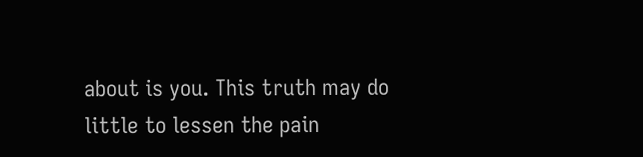about is you. This truth may do little to lessen the pain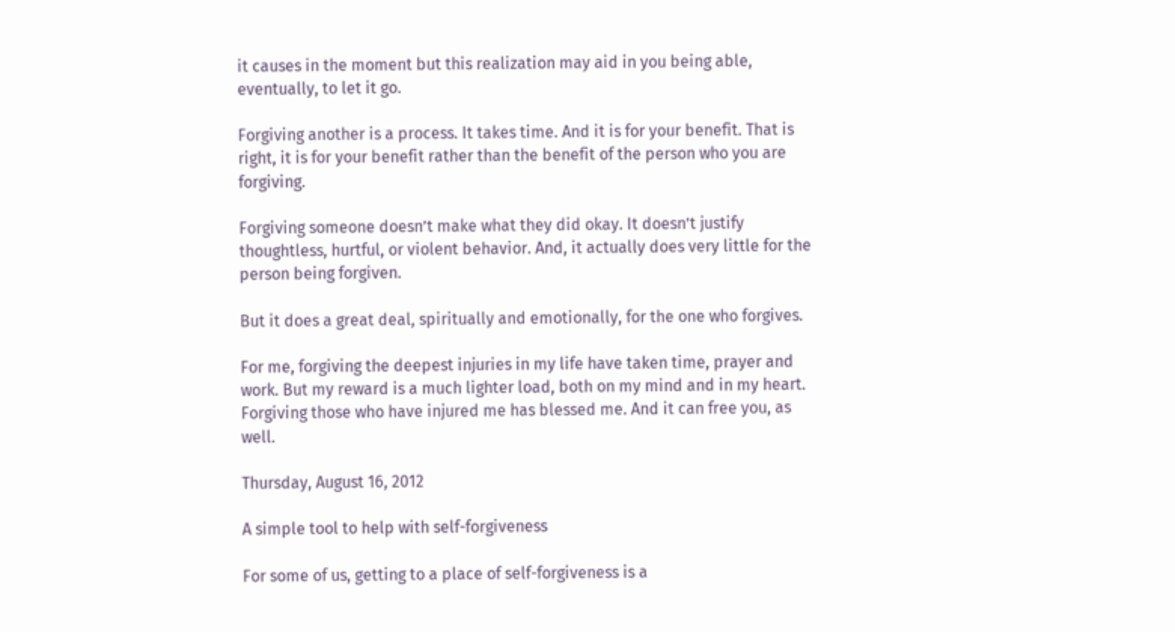it causes in the moment but this realization may aid in you being able, eventually, to let it go.

Forgiving another is a process. It takes time. And it is for your benefit. That is right, it is for your benefit rather than the benefit of the person who you are forgiving.

Forgiving someone doesn’t make what they did okay. It doesn’t justify thoughtless, hurtful, or violent behavior. And, it actually does very little for the person being forgiven.

But it does a great deal, spiritually and emotionally, for the one who forgives.

For me, forgiving the deepest injuries in my life have taken time, prayer and work. But my reward is a much lighter load, both on my mind and in my heart. Forgiving those who have injured me has blessed me. And it can free you, as well.

Thursday, August 16, 2012

A simple tool to help with self-forgiveness

For some of us, getting to a place of self-forgiveness is a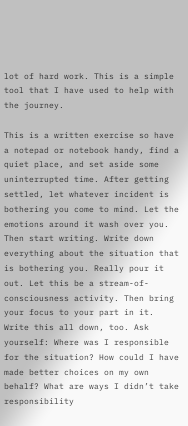lot of hard work. This is a simple tool that I have used to help with the journey.

This is a written exercise so have a notepad or notebook handy, find a quiet place, and set aside some uninterrupted time. After getting settled, let whatever incident is bothering you come to mind. Let the emotions around it wash over you. Then start writing. Write down everything about the situation that is bothering you. Really pour it out. Let this be a stream-of-consciousness activity. Then bring your focus to your part in it. Write this all down, too. Ask yourself: Where was I responsible for the situation? How could I have made better choices on my own behalf? What are ways I didn’t take responsibility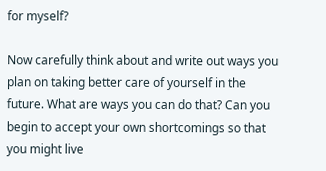for myself?

Now carefully think about and write out ways you plan on taking better care of yourself in the future. What are ways you can do that? Can you begin to accept your own shortcomings so that you might live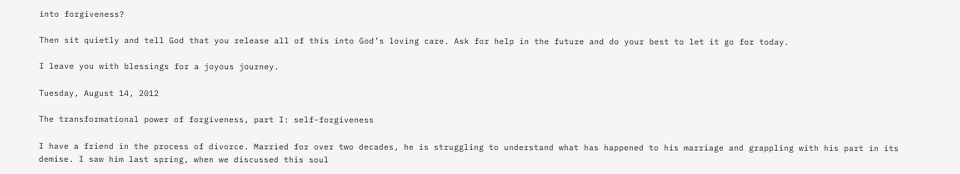into forgiveness?

Then sit quietly and tell God that you release all of this into God’s loving care. Ask for help in the future and do your best to let it go for today.

I leave you with blessings for a joyous journey.

Tuesday, August 14, 2012

The transformational power of forgiveness, part I: self-forgiveness

I have a friend in the process of divorce. Married for over two decades, he is struggling to understand what has happened to his marriage and grappling with his part in its demise. I saw him last spring, when we discussed this soul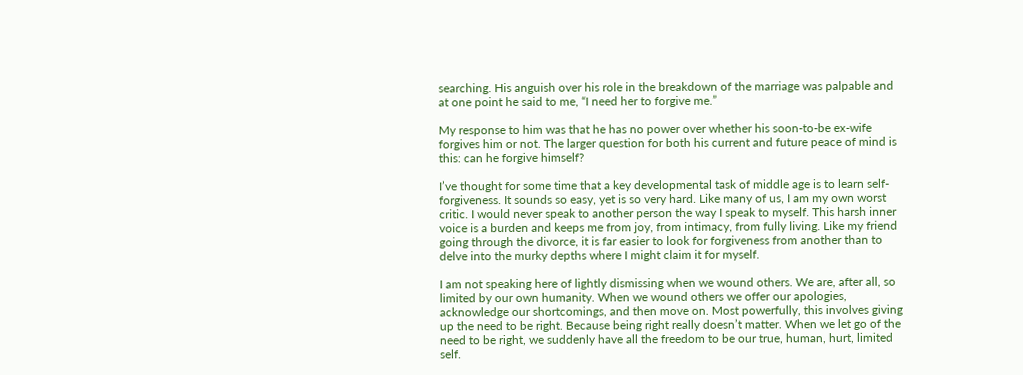searching. His anguish over his role in the breakdown of the marriage was palpable and at one point he said to me, “I need her to forgive me.”

My response to him was that he has no power over whether his soon-to-be ex-wife forgives him or not. The larger question for both his current and future peace of mind is this: can he forgive himself?

I’ve thought for some time that a key developmental task of middle age is to learn self-forgiveness. It sounds so easy, yet is so very hard. Like many of us, I am my own worst critic. I would never speak to another person the way I speak to myself. This harsh inner voice is a burden and keeps me from joy, from intimacy, from fully living. Like my friend going through the divorce, it is far easier to look for forgiveness from another than to delve into the murky depths where I might claim it for myself.

I am not speaking here of lightly dismissing when we wound others. We are, after all, so limited by our own humanity. When we wound others we offer our apologies, acknowledge our shortcomings, and then move on. Most powerfully, this involves giving up the need to be right. Because being right really doesn’t matter. When we let go of the need to be right, we suddenly have all the freedom to be our true, human, hurt, limited self.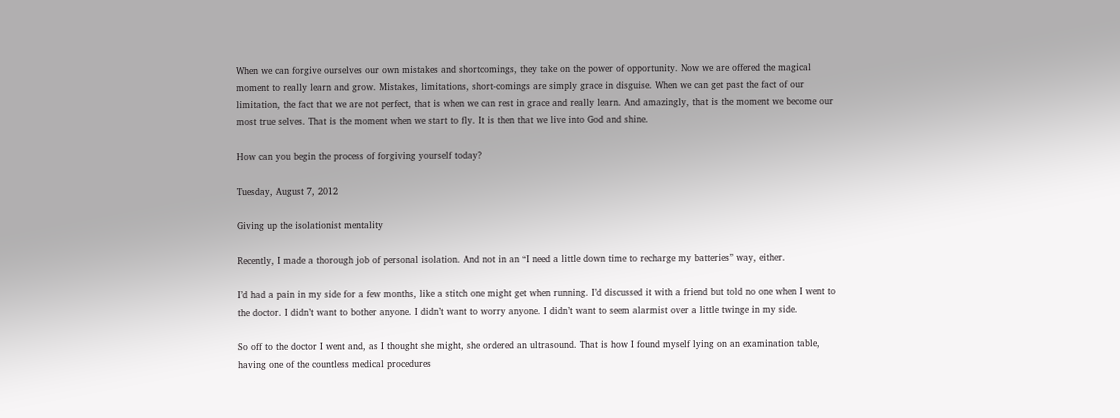When we can forgive ourselves our own mistakes and shortcomings, they take on the power of opportunity. Now we are offered the magical moment to really learn and grow. Mistakes, limitations, short-comings are simply grace in disguise. When we can get past the fact of our limitation, the fact that we are not perfect, that is when we can rest in grace and really learn. And amazingly, that is the moment we become our most true selves. That is the moment when we start to fly. It is then that we live into God and shine.

How can you begin the process of forgiving yourself today?

Tuesday, August 7, 2012

Giving up the isolationist mentality

Recently, I made a thorough job of personal isolation. And not in an “I need a little down time to recharge my batteries” way, either.

I’d had a pain in my side for a few months, like a stitch one might get when running. I’d discussed it with a friend but told no one when I went to the doctor. I didn’t want to bother anyone. I didn’t want to worry anyone. I didn’t want to seem alarmist over a little twinge in my side.

So off to the doctor I went and, as I thought she might, she ordered an ultrasound. That is how I found myself lying on an examination table, having one of the countless medical procedures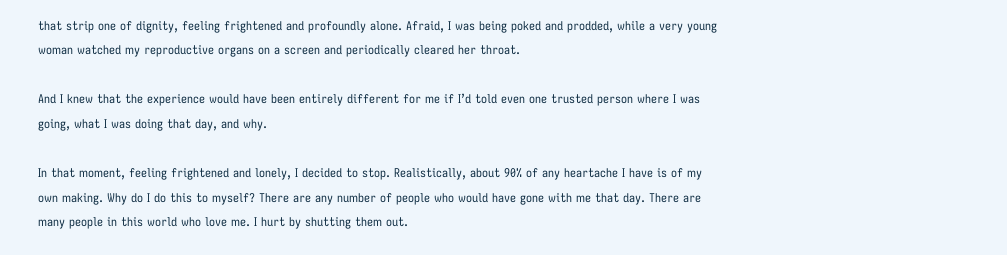that strip one of dignity, feeling frightened and profoundly alone. Afraid, I was being poked and prodded, while a very young woman watched my reproductive organs on a screen and periodically cleared her throat.

And I knew that the experience would have been entirely different for me if I’d told even one trusted person where I was going, what I was doing that day, and why.

In that moment, feeling frightened and lonely, I decided to stop. Realistically, about 90% of any heartache I have is of my own making. Why do I do this to myself? There are any number of people who would have gone with me that day. There are many people in this world who love me. I hurt by shutting them out.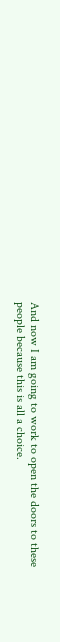And now I am going to work to open the doors to these people because this is all a choice.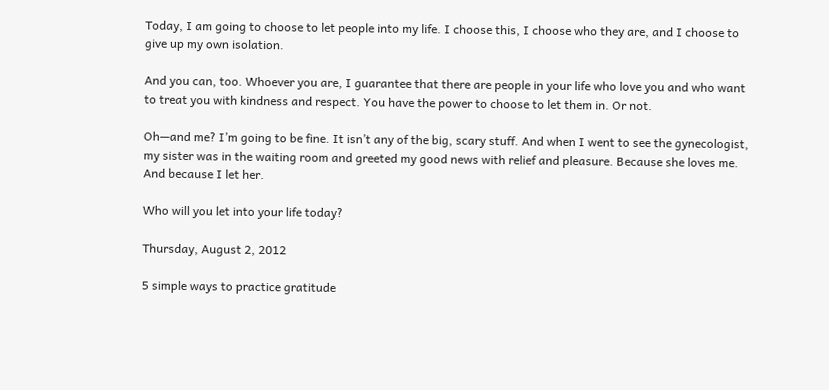Today, I am going to choose to let people into my life. I choose this, I choose who they are, and I choose to give up my own isolation.

And you can, too. Whoever you are, I guarantee that there are people in your life who love you and who want to treat you with kindness and respect. You have the power to choose to let them in. Or not.

Oh—and me? I’m going to be fine. It isn’t any of the big, scary stuff. And when I went to see the gynecologist, my sister was in the waiting room and greeted my good news with relief and pleasure. Because she loves me. And because I let her.

Who will you let into your life today?

Thursday, August 2, 2012

5 simple ways to practice gratitude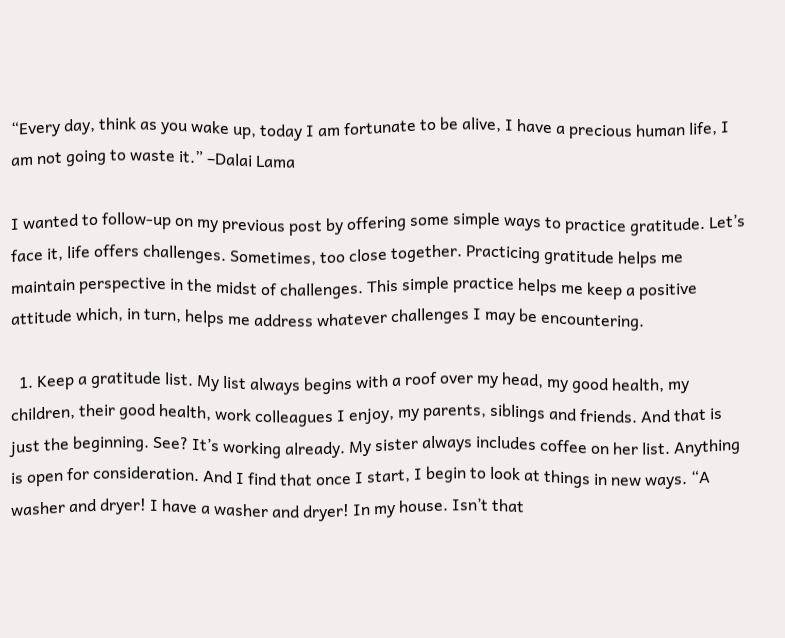“Every day, think as you wake up, today I am fortunate to be alive, I have a precious human life, I am not going to waste it.” –Dalai Lama

I wanted to follow-up on my previous post by offering some simple ways to practice gratitude. Let’s face it, life offers challenges. Sometimes, too close together. Practicing gratitude helps me maintain perspective in the midst of challenges. This simple practice helps me keep a positive attitude which, in turn, helps me address whatever challenges I may be encountering.

  1. Keep a gratitude list. My list always begins with a roof over my head, my good health, my children, their good health, work colleagues I enjoy, my parents, siblings and friends. And that is just the beginning. See? It’s working already. My sister always includes coffee on her list. Anything is open for consideration. And I find that once I start, I begin to look at things in new ways. “A washer and dryer! I have a washer and dryer! In my house. Isn’t that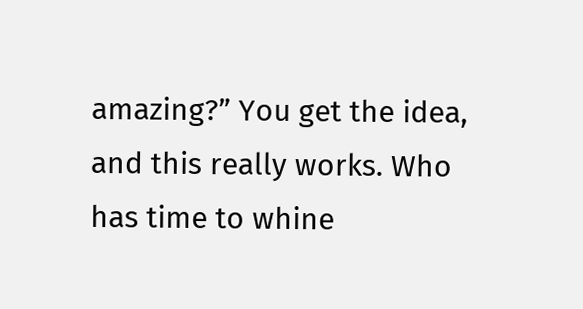amazing?” You get the idea, and this really works. Who has time to whine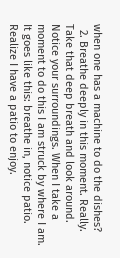when one has a machine to do the dishes?
  2. Breathe deeply in this moment. Really. Take that deep breath and look around. Notice your surroundings. When I take a moment to do this I am struck by where I am. It goes like this: breathe in, notice patio. Realize I have a patio to enjoy.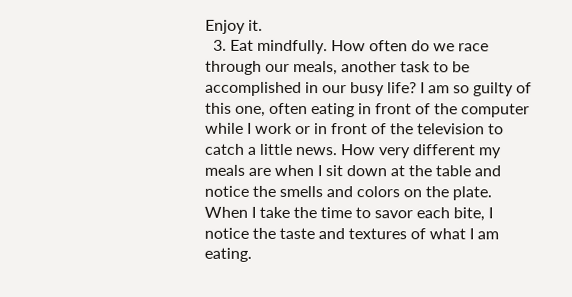Enjoy it.
  3. Eat mindfully. How often do we race through our meals, another task to be accomplished in our busy life? I am so guilty of this one, often eating in front of the computer while I work or in front of the television to catch a little news. How very different my meals are when I sit down at the table and notice the smells and colors on the plate. When I take the time to savor each bite, I notice the taste and textures of what I am eating.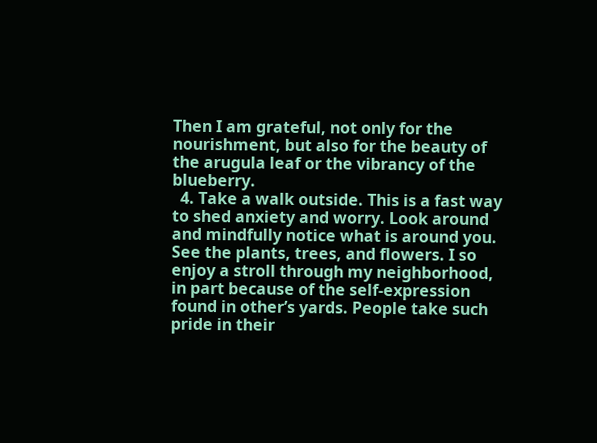Then I am grateful, not only for the nourishment, but also for the beauty of the arugula leaf or the vibrancy of the blueberry.
  4. Take a walk outside. This is a fast way to shed anxiety and worry. Look around and mindfully notice what is around you. See the plants, trees, and flowers. I so enjoy a stroll through my neighborhood, in part because of the self-expression found in other’s yards. People take such pride in their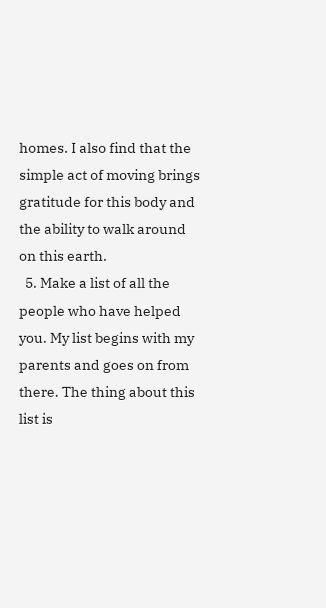homes. I also find that the simple act of moving brings gratitude for this body and the ability to walk around on this earth.
  5. Make a list of all the people who have helped you. My list begins with my parents and goes on from there. The thing about this list is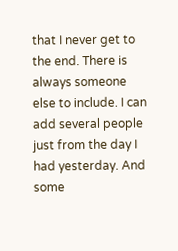that I never get to the end. There is always someone else to include. I can add several people just from the day I had yesterday. And some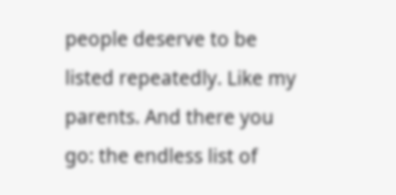people deserve to be listed repeatedly. Like my parents. And there you go: the endless list of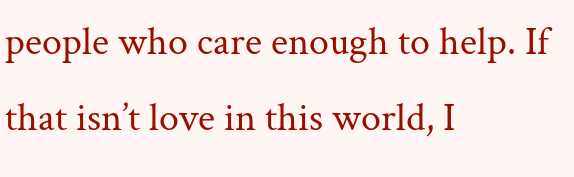people who care enough to help. If that isn’t love in this world, I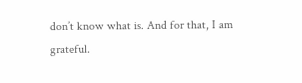don’t know what is. And for that, I am grateful.